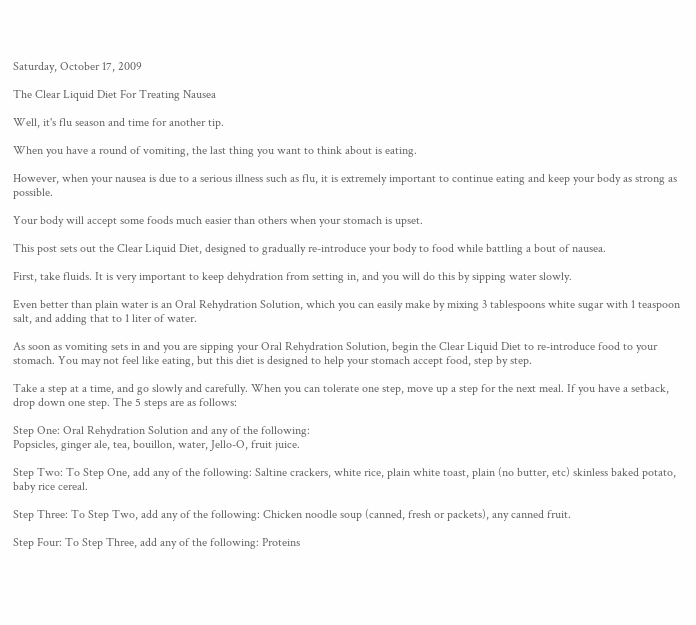Saturday, October 17, 2009

The Clear Liquid Diet For Treating Nausea

Well, it's flu season and time for another tip.

When you have a round of vomiting, the last thing you want to think about is eating.

However, when your nausea is due to a serious illness such as flu, it is extremely important to continue eating and keep your body as strong as possible.

Your body will accept some foods much easier than others when your stomach is upset.

This post sets out the Clear Liquid Diet, designed to gradually re-introduce your body to food while battling a bout of nausea.

First, take fluids. It is very important to keep dehydration from setting in, and you will do this by sipping water slowly.

Even better than plain water is an Oral Rehydration Solution, which you can easily make by mixing 3 tablespoons white sugar with 1 teaspoon salt, and adding that to 1 liter of water.

As soon as vomiting sets in and you are sipping your Oral Rehydration Solution, begin the Clear Liquid Diet to re-introduce food to your stomach. You may not feel like eating, but this diet is designed to help your stomach accept food, step by step.

Take a step at a time, and go slowly and carefully. When you can tolerate one step, move up a step for the next meal. If you have a setback, drop down one step. The 5 steps are as follows:

Step One: Oral Rehydration Solution and any of the following:
Popsicles, ginger ale, tea, bouillon, water, Jello-O, fruit juice.

Step Two: To Step One, add any of the following: Saltine crackers, white rice, plain white toast, plain (no butter, etc) skinless baked potato, baby rice cereal.

Step Three: To Step Two, add any of the following: Chicken noodle soup (canned, fresh or packets), any canned fruit.

Step Four: To Step Three, add any of the following: Proteins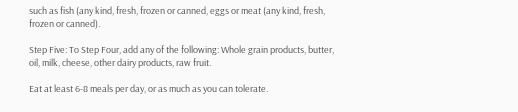such as fish (any kind, fresh, frozen or canned, eggs or meat (any kind, fresh, frozen or canned).

Step Five: To Step Four, add any of the following: Whole grain products, butter, oil, milk, cheese, other dairy products, raw fruit.

Eat at least 6-8 meals per day, or as much as you can tolerate.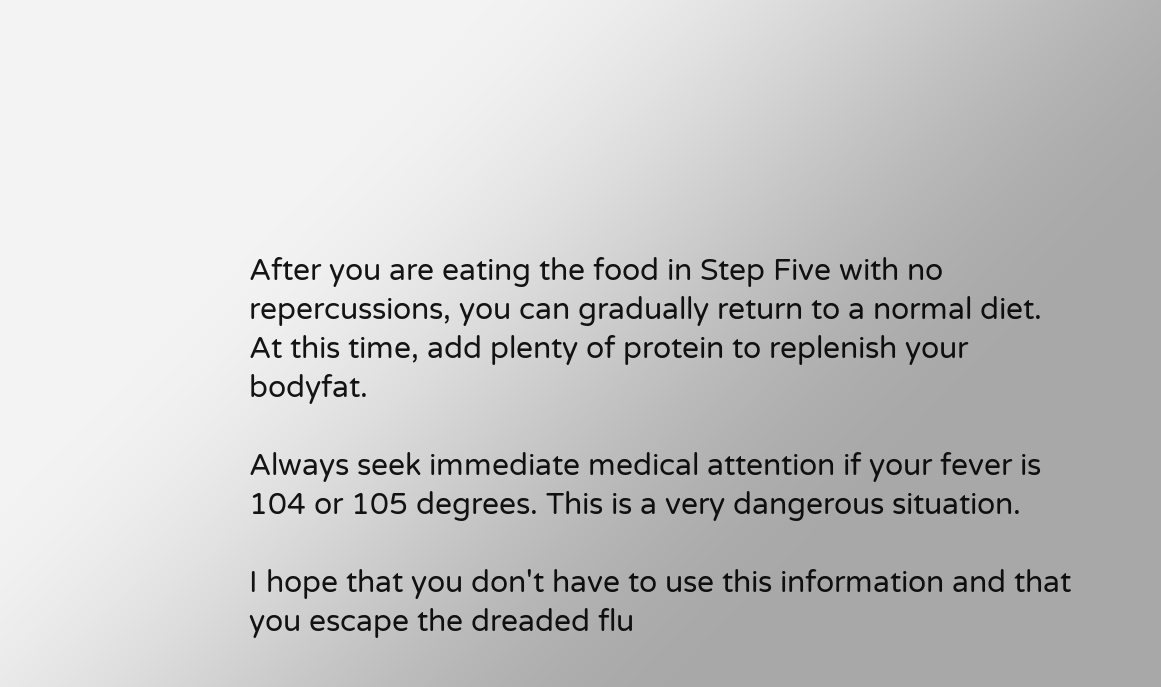After you are eating the food in Step Five with no repercussions, you can gradually return to a normal diet. At this time, add plenty of protein to replenish your bodyfat.

Always seek immediate medical attention if your fever is 104 or 105 degrees. This is a very dangerous situation.

I hope that you don't have to use this information and that you escape the dreaded flu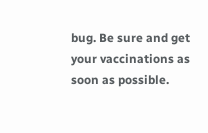bug. Be sure and get your vaccinations as soon as possible.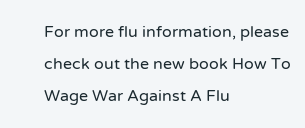For more flu information, please check out the new book How To Wage War Against A Flu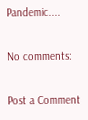Pandemic....

No comments:

Post a Comment